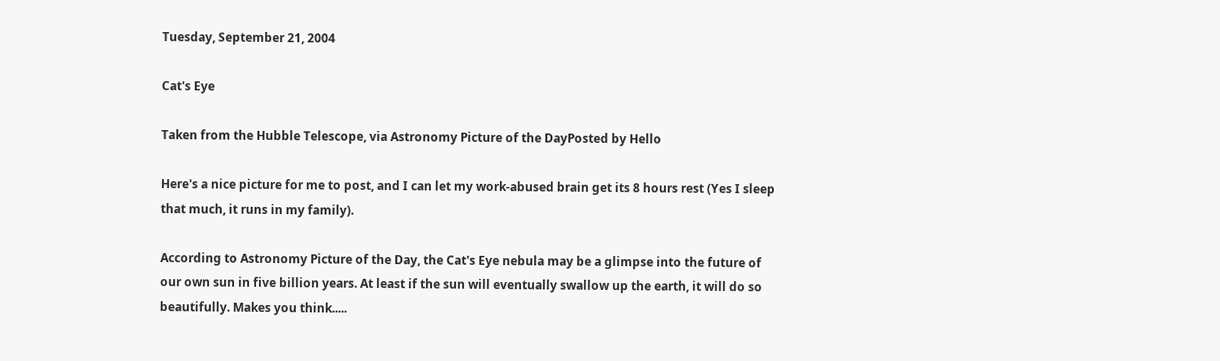Tuesday, September 21, 2004

Cat's Eye

Taken from the Hubble Telescope, via Astronomy Picture of the DayPosted by Hello

Here's a nice picture for me to post, and I can let my work-abused brain get its 8 hours rest (Yes I sleep that much, it runs in my family).

According to Astronomy Picture of the Day, the Cat's Eye nebula may be a glimpse into the future of our own sun in five billion years. At least if the sun will eventually swallow up the earth, it will do so beautifully. Makes you think.....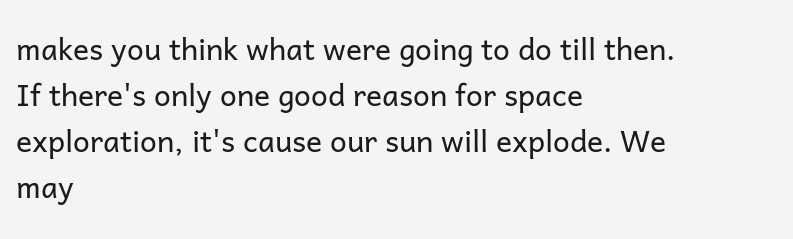makes you think what were going to do till then. If there's only one good reason for space exploration, it's cause our sun will explode. We may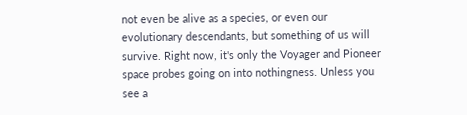not even be alive as a species, or even our evolutionary descendants, but something of us will survive. Right now, it's only the Voyager and Pioneer space probes going on into nothingness. Unless you see a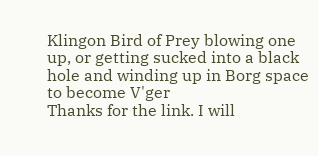Klingon Bird of Prey blowing one up, or getting sucked into a black hole and winding up in Borg space to become V'ger
Thanks for the link. I will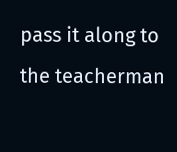pass it along to the teacherman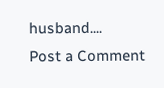husband....
Post a Comment